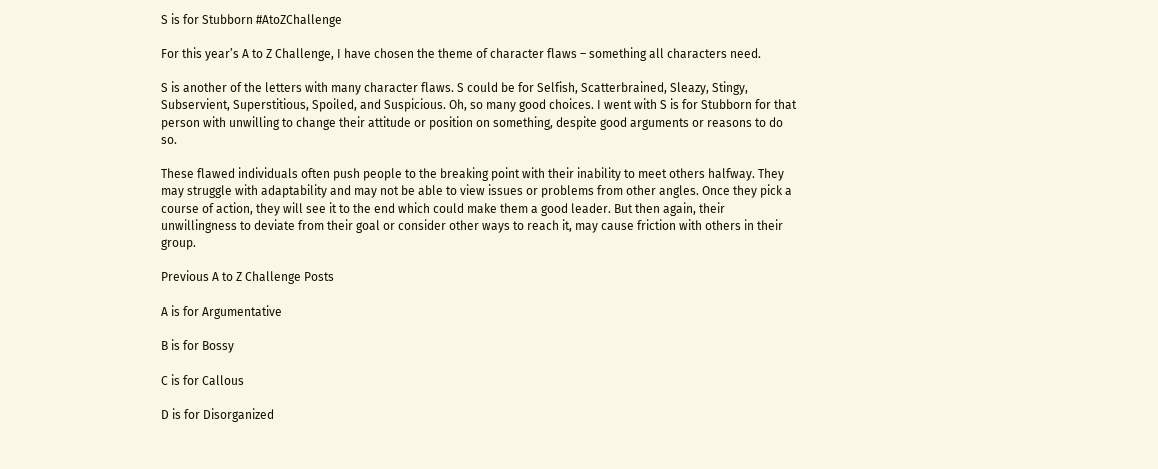S is for Stubborn #AtoZChallenge

For this year’s A to Z Challenge, I have chosen the theme of character flaws – something all characters need.

S is another of the letters with many character flaws. S could be for Selfish, Scatterbrained, Sleazy, Stingy, Subservient, Superstitious, Spoiled, and Suspicious. Oh, so many good choices. I went with S is for Stubborn for that person with unwilling to change their attitude or position on something, despite good arguments or reasons to do so.

These flawed individuals often push people to the breaking point with their inability to meet others halfway. They may struggle with adaptability and may not be able to view issues or problems from other angles. Once they pick a course of action, they will see it to the end which could make them a good leader. But then again, their unwillingness to deviate from their goal or consider other ways to reach it, may cause friction with others in their group.

Previous A to Z Challenge Posts

A is for Argumentative

B is for Bossy

C is for Callous

D is for Disorganized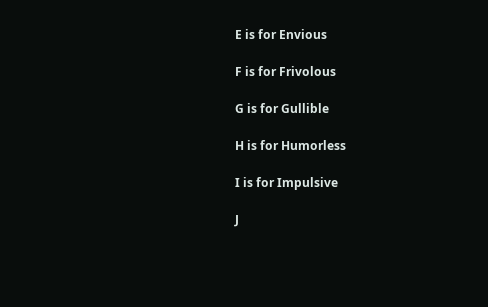E is for Envious

F is for Frivolous

G is for Gullible

H is for Humorless

I is for Impulsive

J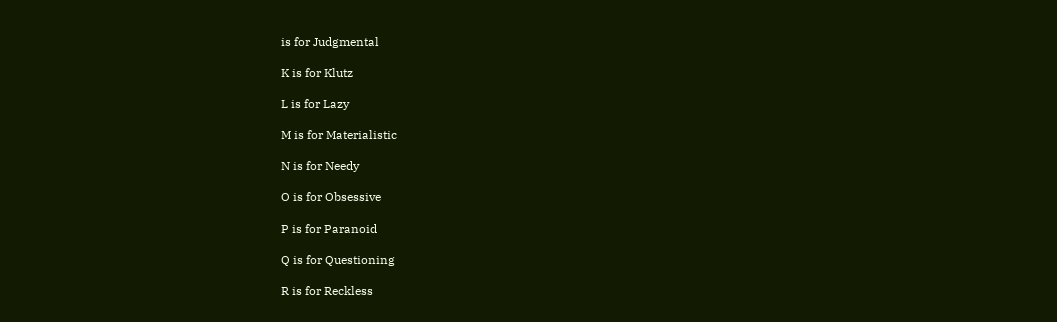is for Judgmental

K is for Klutz

L is for Lazy

M is for Materialistic

N is for Needy

O is for Obsessive

P is for Paranoid

Q is for Questioning

R is for Reckless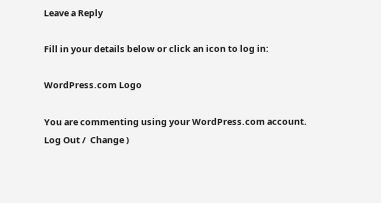Leave a Reply

Fill in your details below or click an icon to log in:

WordPress.com Logo

You are commenting using your WordPress.com account. Log Out /  Change )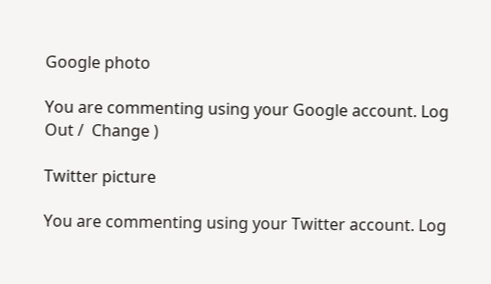Google photo

You are commenting using your Google account. Log Out /  Change )

Twitter picture

You are commenting using your Twitter account. Log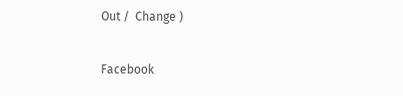Out /  Change )

Facebook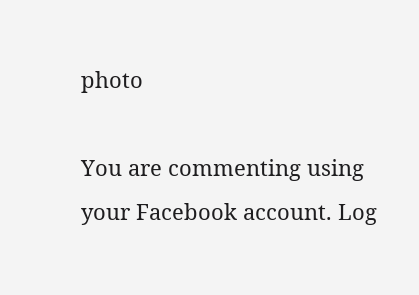photo

You are commenting using your Facebook account. Log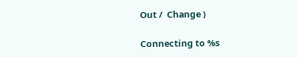Out /  Change )

Connecting to %s